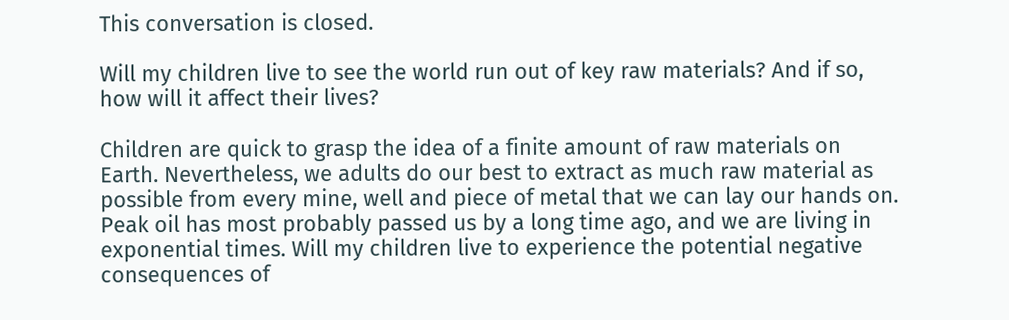This conversation is closed.

Will my children live to see the world run out of key raw materials? And if so, how will it affect their lives?

Children are quick to grasp the idea of a finite amount of raw materials on Earth. Nevertheless, we adults do our best to extract as much raw material as possible from every mine, well and piece of metal that we can lay our hands on.
Peak oil has most probably passed us by a long time ago, and we are living in exponential times. Will my children live to experience the potential negative consequences of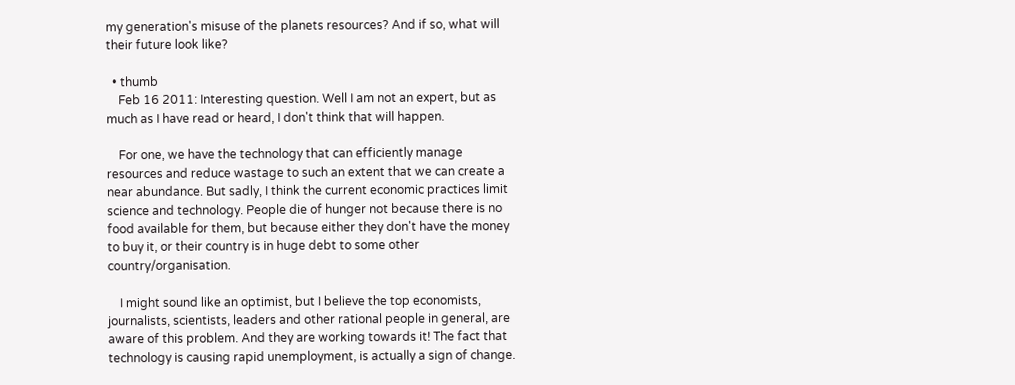my generation's misuse of the planets resources? And if so, what will their future look like?

  • thumb
    Feb 16 2011: Interesting question. Well I am not an expert, but as much as I have read or heard, I don't think that will happen.

    For one, we have the technology that can efficiently manage resources and reduce wastage to such an extent that we can create a near abundance. But sadly, I think the current economic practices limit science and technology. People die of hunger not because there is no food available for them, but because either they don't have the money to buy it, or their country is in huge debt to some other country/organisation.

    I might sound like an optimist, but I believe the top economists, journalists, scientists, leaders and other rational people in general, are aware of this problem. And they are working towards it! The fact that technology is causing rapid unemployment, is actually a sign of change.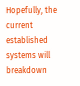Hopefully, the current established systems will breakdown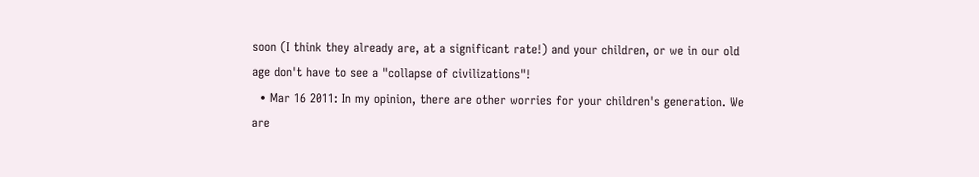soon (I think they already are, at a significant rate!) and your children, or we in our old age don't have to see a "collapse of civilizations"!
  • Mar 16 2011: In my opinion, there are other worries for your children's generation. We are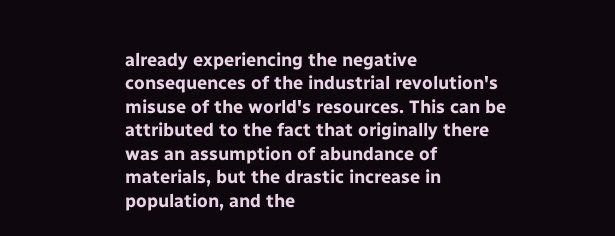already experiencing the negative consequences of the industrial revolution's misuse of the world's resources. This can be attributed to the fact that originally there was an assumption of abundance of materials, but the drastic increase in population, and the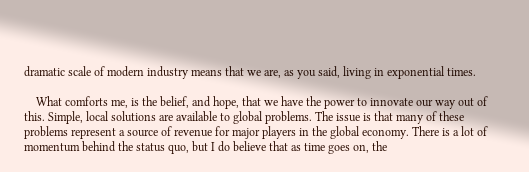dramatic scale of modern industry means that we are, as you said, living in exponential times.

    What comforts me, is the belief, and hope, that we have the power to innovate our way out of this. Simple, local solutions are available to global problems. The issue is that many of these problems represent a source of revenue for major players in the global economy. There is a lot of momentum behind the status quo, but I do believe that as time goes on, the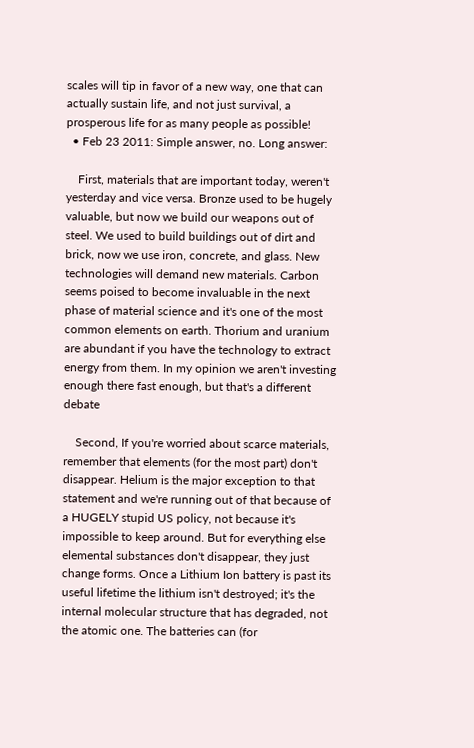scales will tip in favor of a new way, one that can actually sustain life, and not just survival, a prosperous life for as many people as possible!
  • Feb 23 2011: Simple answer, no. Long answer:

    First, materials that are important today, weren't yesterday and vice versa. Bronze used to be hugely valuable, but now we build our weapons out of steel. We used to build buildings out of dirt and brick, now we use iron, concrete, and glass. New technologies will demand new materials. Carbon seems poised to become invaluable in the next phase of material science and it's one of the most common elements on earth. Thorium and uranium are abundant if you have the technology to extract energy from them. In my opinion we aren't investing enough there fast enough, but that's a different debate

    Second, If you're worried about scarce materials, remember that elements (for the most part) don't disappear. Helium is the major exception to that statement and we're running out of that because of a HUGELY stupid US policy, not because it's impossible to keep around. But for everything else elemental substances don't disappear, they just change forms. Once a Lithium Ion battery is past its useful lifetime the lithium isn't destroyed; it's the internal molecular structure that has degraded, not the atomic one. The batteries can (for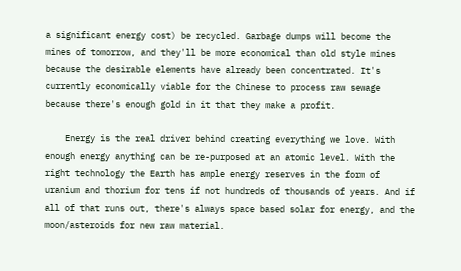a significant energy cost) be recycled. Garbage dumps will become the mines of tomorrow, and they'll be more economical than old style mines because the desirable elements have already been concentrated. It's currently economically viable for the Chinese to process raw sewage because there's enough gold in it that they make a profit.

    Energy is the real driver behind creating everything we love. With enough energy anything can be re-purposed at an atomic level. With the right technology the Earth has ample energy reserves in the form of uranium and thorium for tens if not hundreds of thousands of years. And if all of that runs out, there's always space based solar for energy, and the moon/asteroids for new raw material.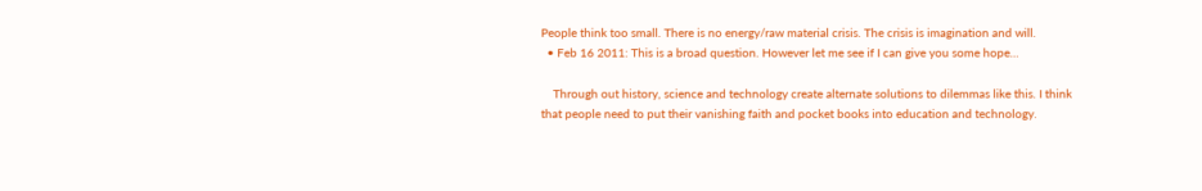People think too small. There is no energy/raw material crisis. The crisis is imagination and will.
  • Feb 16 2011: This is a broad question. However let me see if I can give you some hope...

    Through out history, science and technology create alternate solutions to dilemmas like this. I think that people need to put their vanishing faith and pocket books into education and technology.